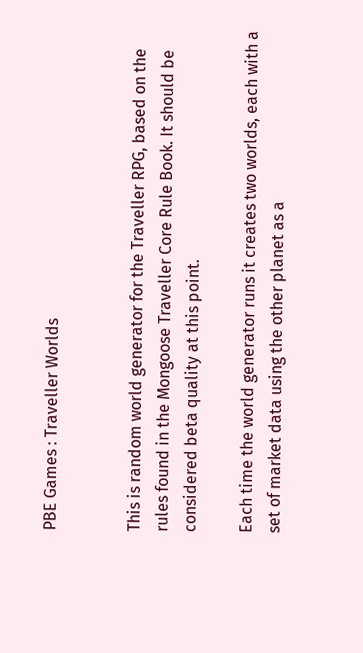PBE Games : Traveller Worlds


This is random world generator for the Traveller RPG, based on the rules found in the Mongoose Traveller Core Rule Book. It should be considered beta quality at this point.

Each time the world generator runs it creates two worlds, each with a set of market data using the other planet as a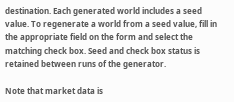destination. Each generated world includes a seed value. To regenerate a world from a seed value, fill in the appropriate field on the form and select the matching check box. Seed and check box status is retained between runs of the generator.

Note that market data is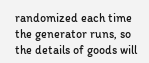randomized each time the generator runs, so the details of goods will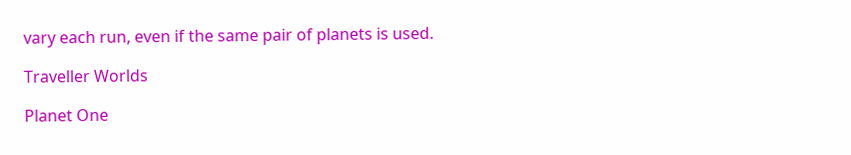vary each run, even if the same pair of planets is used.

Traveller Worlds

Planet One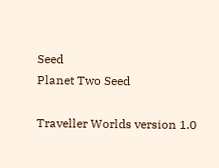Seed
Planet Two Seed

Traveller Worlds version 1.0